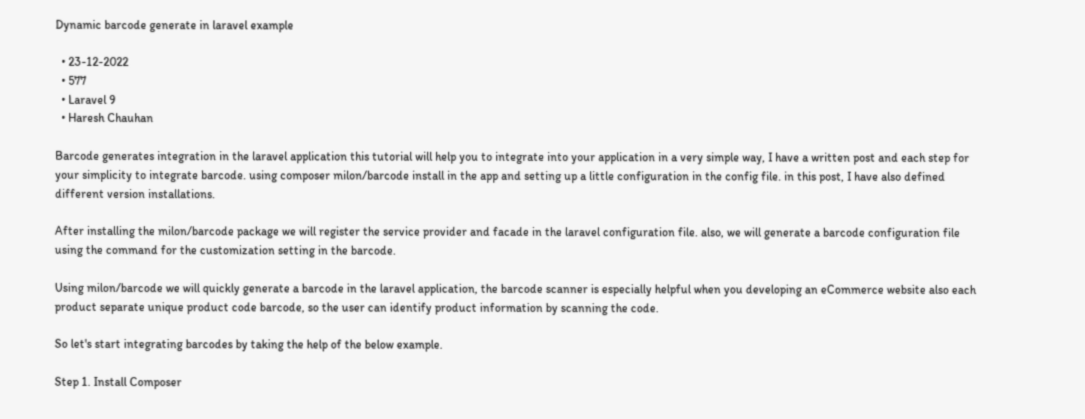Dynamic barcode generate in laravel example

  • 23-12-2022
  • 577
  • Laravel 9
  • Haresh Chauhan

Barcode generates integration in the laravel application this tutorial will help you to integrate into your application in a very simple way, I have a written post and each step for your simplicity to integrate barcode. using composer milon/barcode install in the app and setting up a little configuration in the config file. in this post, I have also defined different version installations.

After installing the milon/barcode package we will register the service provider and facade in the laravel configuration file. also, we will generate a barcode configuration file using the command for the customization setting in the barcode.

Using milon/barcode we will quickly generate a barcode in the laravel application, the barcode scanner is especially helpful when you developing an eCommerce website also each product separate unique product code barcode, so the user can identify product information by scanning the code.

So let's start integrating barcodes by taking the help of the below example.

Step 1. Install Composer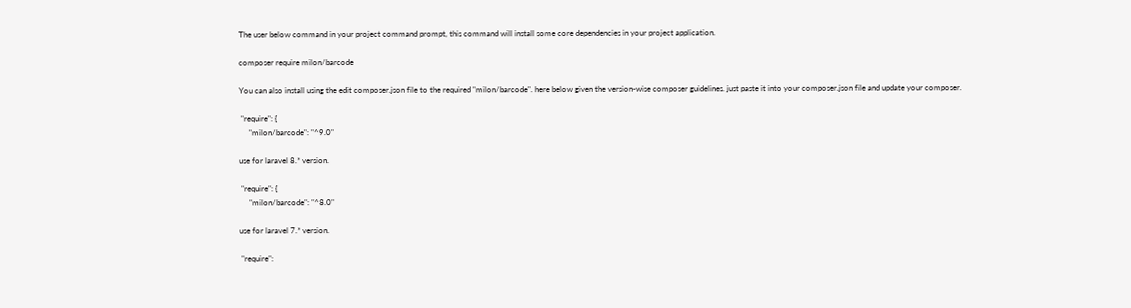The user below command in your project command prompt, this command will install some core dependencies in your project application.

composer require milon/barcode

You can also install using the edit composer.json file to the required "milon/barcode". here below given the version-wise composer guidelines. just paste it into your composer.json file and update your composer.

 "require": {
     "milon/barcode": "^9.0"

use for laravel 8.* version.

 "require": {
     "milon/barcode": "^8.0"

use for laravel 7.* version.

 "require":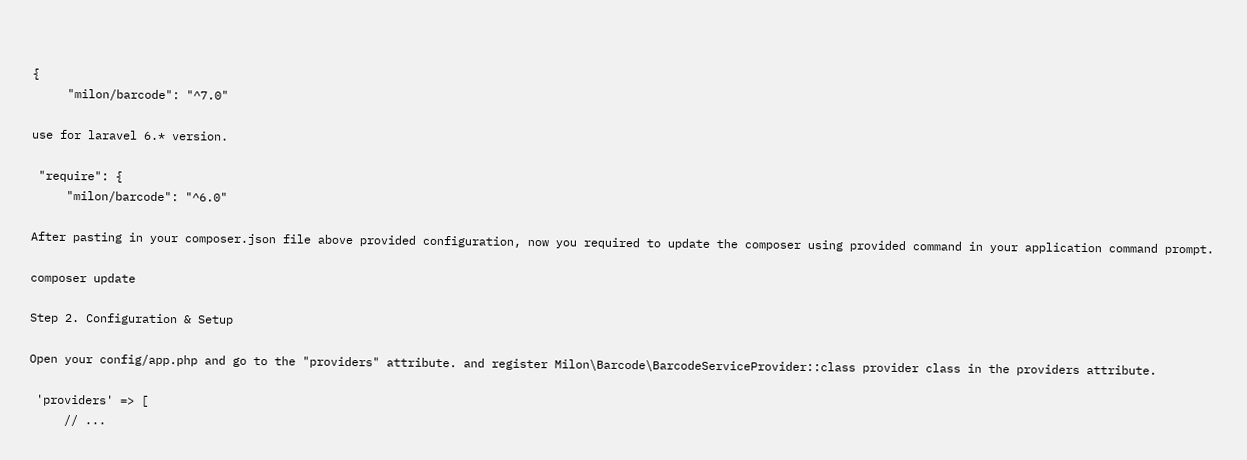{
     "milon/barcode": "^7.0"

use for laravel 6.* version.

 "require": {
     "milon/barcode": "^6.0"

After pasting in your composer.json file above provided configuration, now you required to update the composer using provided command in your application command prompt.

composer update

Step 2. Configuration & Setup

Open your config/app.php and go to the "providers" attribute. and register Milon\Barcode\BarcodeServiceProvider::class provider class in the providers attribute.

 'providers' => [
     // ...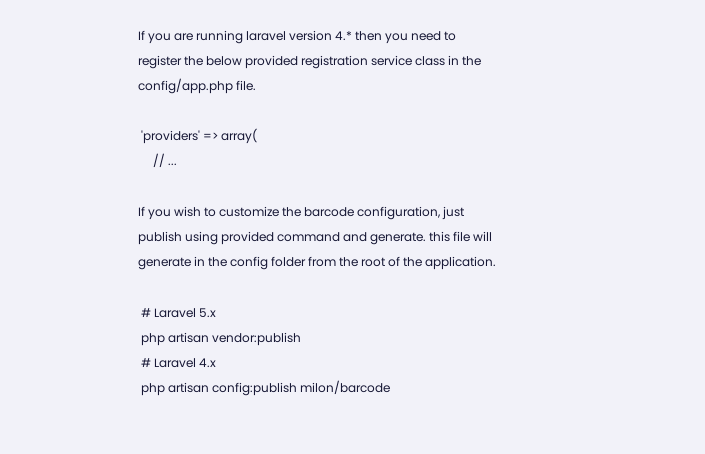If you are running laravel version 4.* then you need to register the below provided registration service class in the config/app.php file.

 'providers' => array(
     // ...

If you wish to customize the barcode configuration, just publish using provided command and generate. this file will generate in the config folder from the root of the application.

 # Laravel 5.x
 php artisan vendor:publish
 # Laravel 4.x
 php artisan config:publish milon/barcode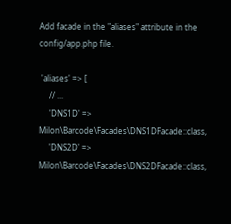Add facade in the "aliases" attribute in the config/app.php file.

 'aliases' => [
     // ...
     'DNS1D' => Milon\Barcode\Facades\DNS1DFacade::class,
     'DNS2D' => Milon\Barcode\Facades\DNS2DFacade::class,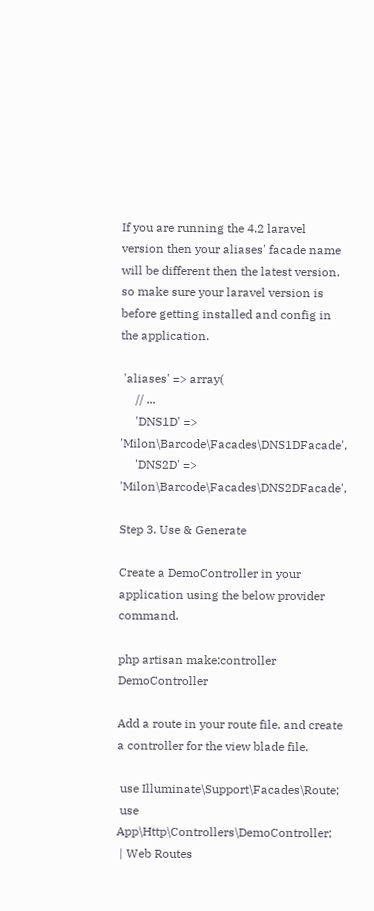If you are running the 4.2 laravel version then your aliases' facade name will be different then the latest version. so make sure your laravel version is before getting installed and config in the application.

 'aliases' => array(
     // ...
     'DNS1D' => 'Milon\Barcode\Facades\DNS1DFacade',
     'DNS2D' => 'Milon\Barcode\Facades\DNS2DFacade',

Step 3. Use & Generate

Create a DemoController in your application using the below provider command.

php artisan make:controller DemoController

Add a route in your route file. and create a controller for the view blade file.

 use Illuminate\Support\Facades\Route;
 use App\Http\Controllers\DemoController;
 | Web Routes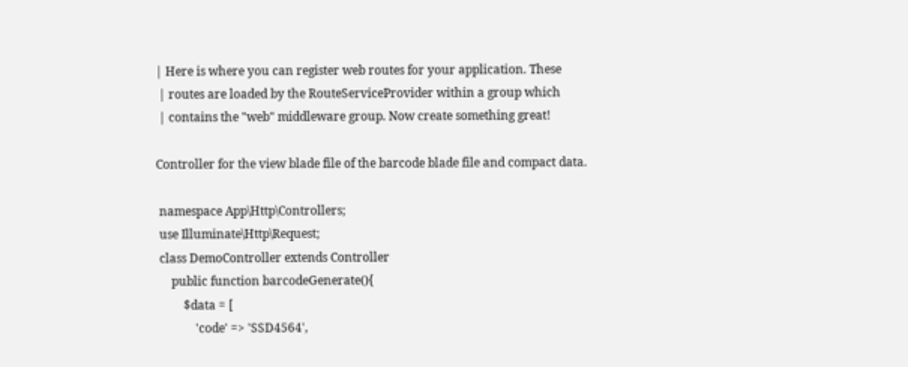| Here is where you can register web routes for your application. These
 | routes are loaded by the RouteServiceProvider within a group which
 | contains the "web" middleware group. Now create something great!

Controller for the view blade file of the barcode blade file and compact data.

 namespace App\Http\Controllers;
 use Illuminate\Http\Request;
 class DemoController extends Controller
     public function barcodeGenerate(){
         $data = [
             'code' => 'SSD4564',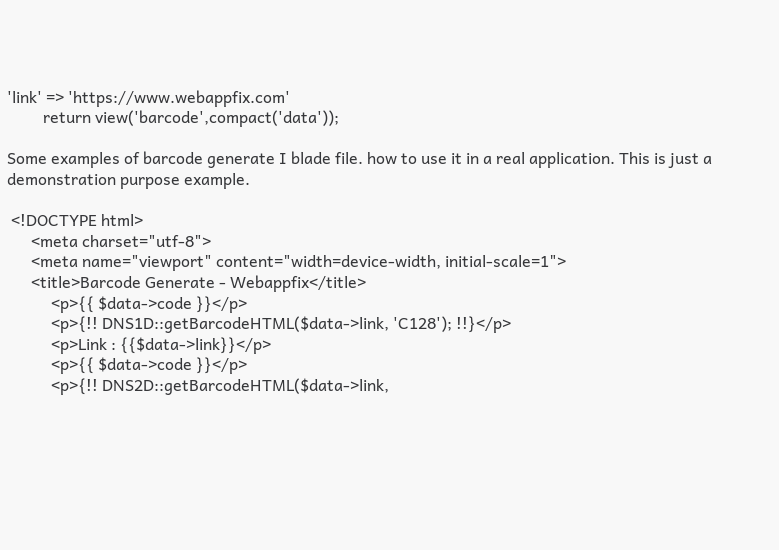'link' => 'https://www.webappfix.com'
         return view('barcode',compact('data'));

Some examples of barcode generate I blade file. how to use it in a real application. This is just a demonstration purpose example.

 <!DOCTYPE html>
      <meta charset="utf-8">
      <meta name="viewport" content="width=device-width, initial-scale=1">
      <title>Barcode Generate - Webappfix</title>
           <p>{{ $data->code }}</p>
           <p>{!! DNS1D::getBarcodeHTML($data->link, 'C128'); !!}</p>
           <p>Link : {{$data->link}}</p>
           <p>{{ $data->code }}</p>
           <p>{!! DNS2D::getBarcodeHTML($data->link,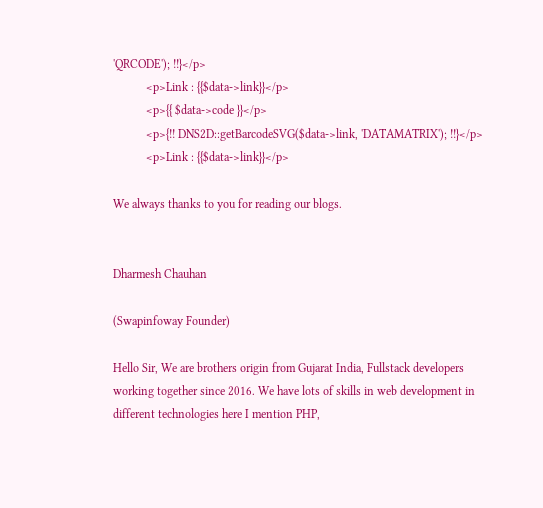'QRCODE'); !!}</p>
           <p>Link : {{$data->link}}</p>
           <p>{{ $data->code }}</p>
           <p>{!! DNS2D::getBarcodeSVG($data->link, 'DATAMATRIX'); !!}</p>
           <p>Link : {{$data->link}}</p>

We always thanks to you for reading our blogs.


Dharmesh Chauhan

(Swapinfoway Founder)

Hello Sir, We are brothers origin from Gujarat India, Fullstack developers working together since 2016. We have lots of skills in web development in different technologies here I mention PHP,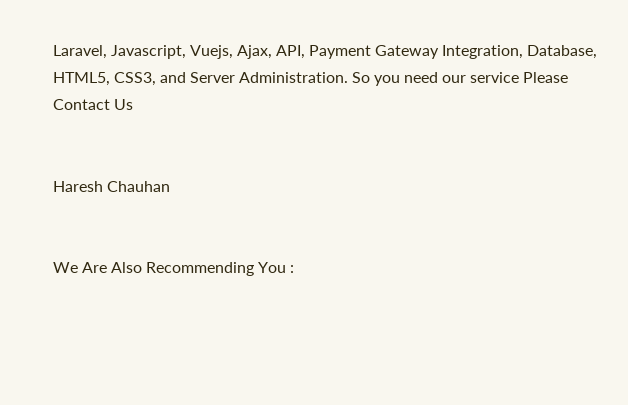Laravel, Javascript, Vuejs, Ajax, API, Payment Gateway Integration, Database, HTML5, CSS3, and Server Administration. So you need our service Please Contact Us


Haresh Chauhan


We Are Also Recommending You :